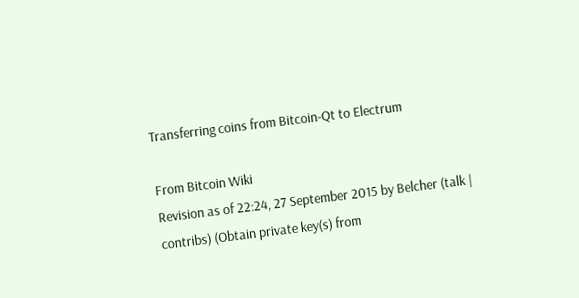Transferring coins from Bitcoin-Qt to Electrum

From Bitcoin Wiki
Revision as of 22:24, 27 September 2015 by Belcher (talk | contribs) (Obtain private key(s) from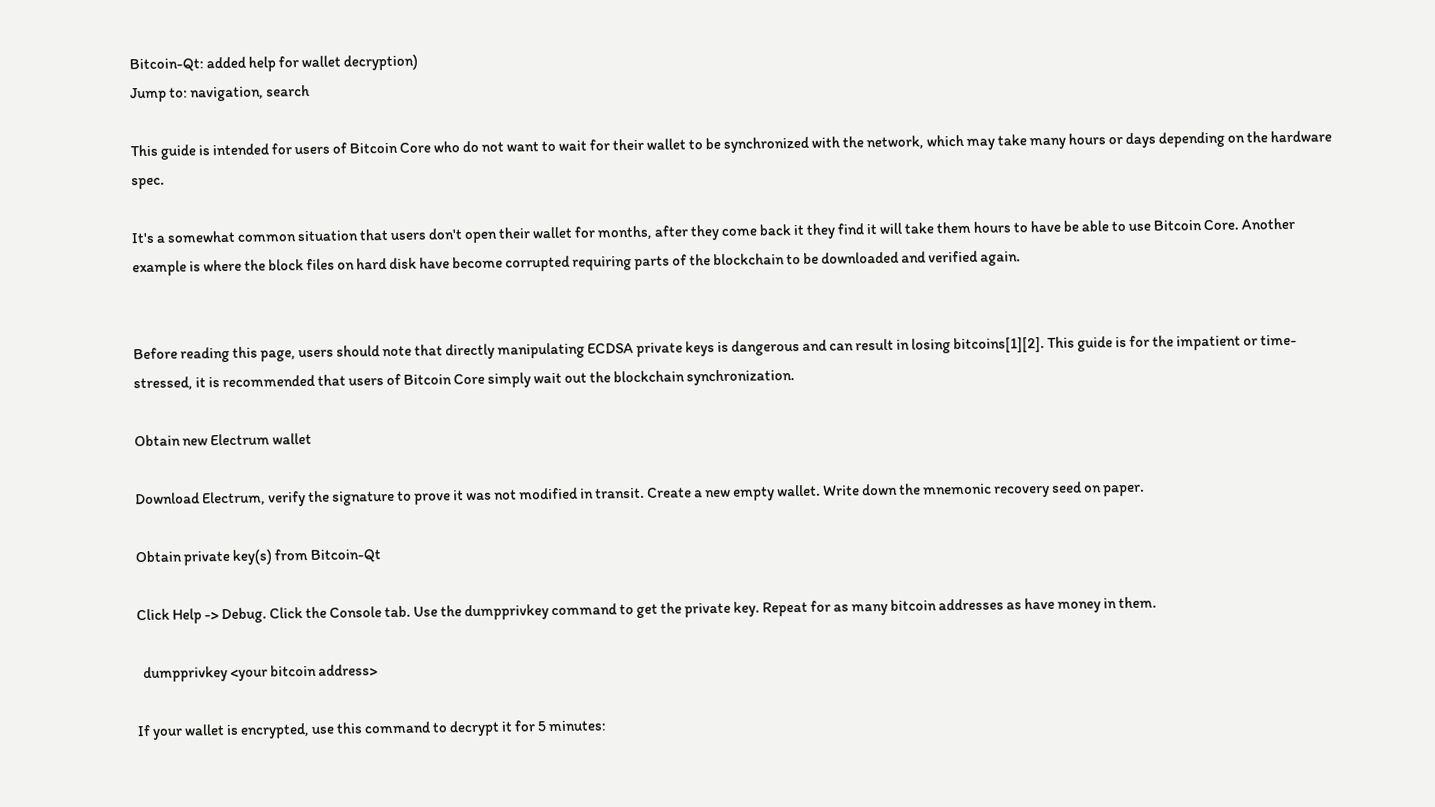Bitcoin-Qt: added help for wallet decryption)
Jump to: navigation, search

This guide is intended for users of Bitcoin Core who do not want to wait for their wallet to be synchronized with the network, which may take many hours or days depending on the hardware spec.

It's a somewhat common situation that users don't open their wallet for months, after they come back it they find it will take them hours to have be able to use Bitcoin Core. Another example is where the block files on hard disk have become corrupted requiring parts of the blockchain to be downloaded and verified again.


Before reading this page, users should note that directly manipulating ECDSA private keys is dangerous and can result in losing bitcoins[1][2]. This guide is for the impatient or time-stressed, it is recommended that users of Bitcoin Core simply wait out the blockchain synchronization.

Obtain new Electrum wallet

Download Electrum, verify the signature to prove it was not modified in transit. Create a new empty wallet. Write down the mnemonic recovery seed on paper.

Obtain private key(s) from Bitcoin-Qt

Click Help -> Debug. Click the Console tab. Use the dumpprivkey command to get the private key. Repeat for as many bitcoin addresses as have money in them.

  dumpprivkey <your bitcoin address>

If your wallet is encrypted, use this command to decrypt it for 5 minutes: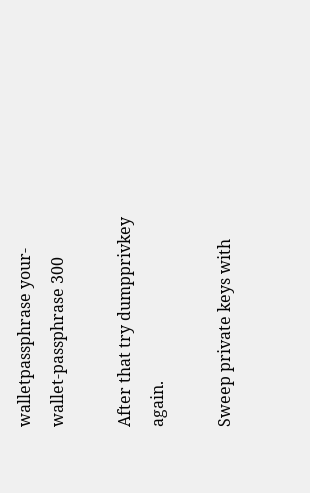walletpassphrase your-wallet-passphrase 300

After that try dumpprivkey again.

Sweep private keys with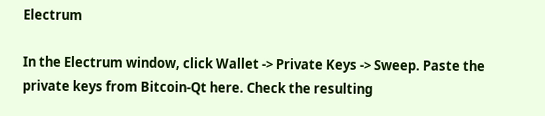Electrum

In the Electrum window, click Wallet -> Private Keys -> Sweep. Paste the private keys from Bitcoin-Qt here. Check the resulting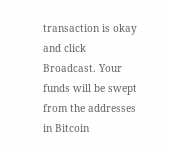transaction is okay and click Broadcast. Your funds will be swept from the addresses in Bitcoin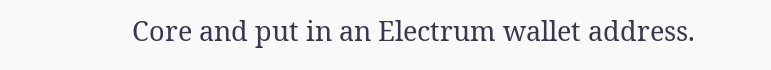Core and put in an Electrum wallet address.